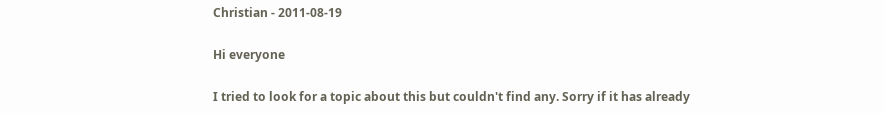Christian - 2011-08-19

Hi everyone

I tried to look for a topic about this but couldn't find any. Sorry if it has already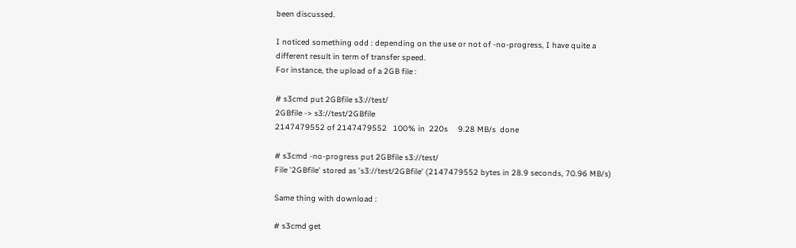been discussed.

I noticed something odd : depending on the use or not of -no-progress, I have quite a different result in term of transfer speed.
For instance, the upload of a 2GB file :

# s3cmd put 2GBfile s3://test/
2GBfile -> s3://test/2GBfile
2147479552 of 2147479552   100% in  220s     9.28 MB/s  done

# s3cmd -no-progress put 2GBfile s3://test/
File '2GBfile' stored as 's3://test/2GBfile' (2147479552 bytes in 28.9 seconds, 70.96 MB/s)

Same thing with download :

# s3cmd get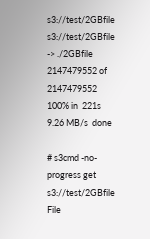s3://test/2GBfile
s3://test/2GBfile -> ./2GBfile
2147479552 of 2147479552   100% in  221s     9.26 MB/s  done

# s3cmd -no-progress get s3://test/2GBfile
File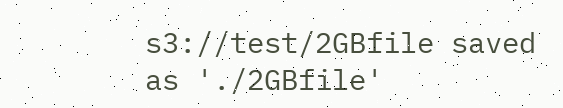s3://test/2GBfile saved as './2GBfile'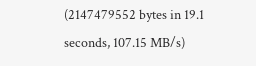(2147479552 bytes in 19.1 seconds, 107.15 MB/s)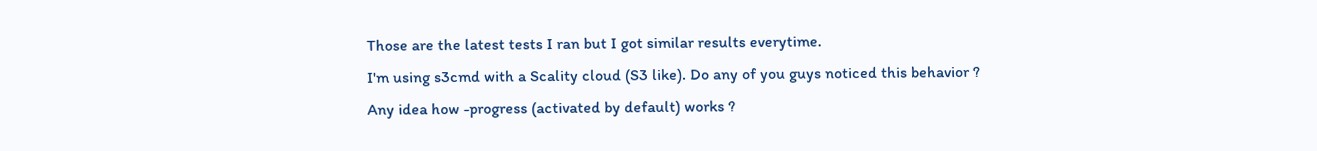Those are the latest tests I ran but I got similar results everytime.
I'm using s3cmd with a Scality cloud (S3 like). Do any of you guys noticed this behavior ?
Any idea how -progress (activated by default) works ?